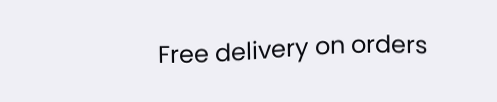Free delivery on orders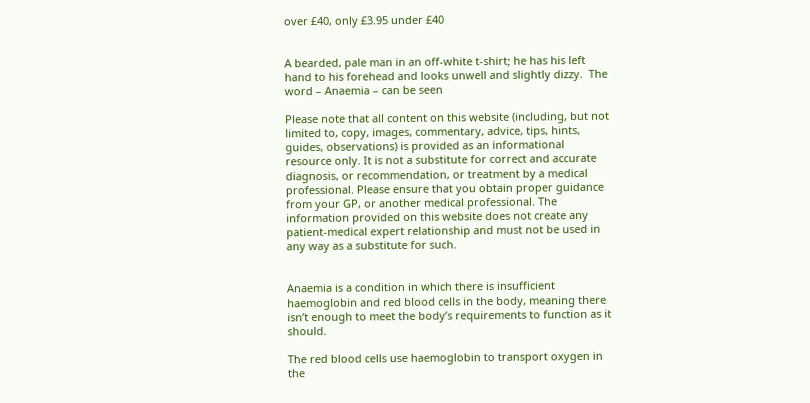over £40, only £3.95 under £40


A bearded, pale man in an off-white t-shirt; he has his left hand to his forehead and looks unwell and slightly dizzy.  The word – Anaemia – can be seen

Please note that all content on this website (including, but not limited to, copy, images, commentary, advice, tips, hints, guides, observations) is provided as an informational resource only. It is not a substitute for correct and accurate diagnosis, or recommendation, or treatment by a medical professional. Please ensure that you obtain proper guidance from your GP, or another medical professional. The information provided on this website does not create any patient-medical expert relationship and must not be used in any way as a substitute for such.


Anaemia is a condition in which there is insufficient haemoglobin and red blood cells in the body, meaning there isn’t enough to meet the body’s requirements to function as it should.

The red blood cells use haemoglobin to transport oxygen in the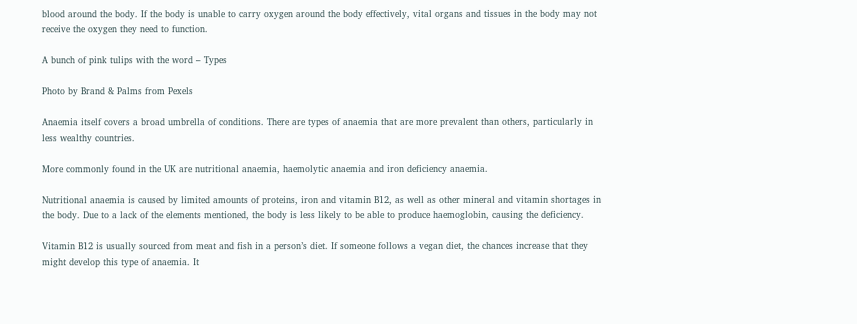blood around the body. If the body is unable to carry oxygen around the body effectively, vital organs and tissues in the body may not receive the oxygen they need to function.

A bunch of pink tulips with the word – Types

Photo by Brand & Palms from Pexels

Anaemia itself covers a broad umbrella of conditions. There are types of anaemia that are more prevalent than others, particularly in less wealthy countries.

More commonly found in the UK are nutritional anaemia, haemolytic anaemia and iron deficiency anaemia.

Nutritional anaemia is caused by limited amounts of proteins, iron and vitamin B12, as well as other mineral and vitamin shortages in the body. Due to a lack of the elements mentioned, the body is less likely to be able to produce haemoglobin, causing the deficiency.

Vitamin B12 is usually sourced from meat and fish in a person’s diet. If someone follows a vegan diet, the chances increase that they might develop this type of anaemia. It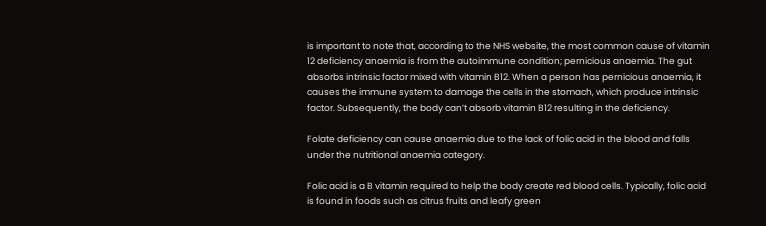is important to note that, according to the NHS website, the most common cause of vitamin 12 deficiency anaemia is from the autoimmune condition; pernicious anaemia. The gut absorbs intrinsic factor mixed with vitamin B12. When a person has pernicious anaemia, it causes the immune system to damage the cells in the stomach, which produce intrinsic factor. Subsequently, the body can’t absorb vitamin B12 resulting in the deficiency.

Folate deficiency can cause anaemia due to the lack of folic acid in the blood and falls under the nutritional anaemia category.

Folic acid is a B vitamin required to help the body create red blood cells. Typically, folic acid is found in foods such as citrus fruits and leafy green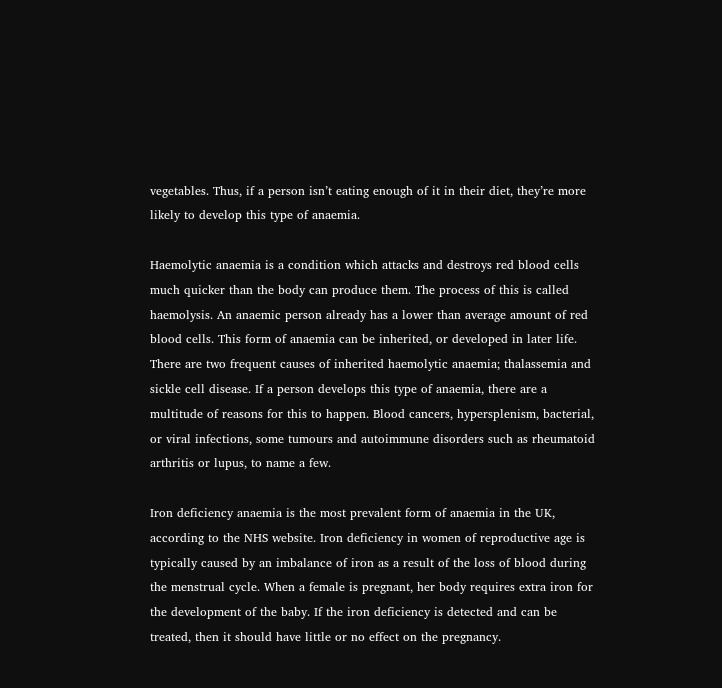vegetables. Thus, if a person isn’t eating enough of it in their diet, they’re more likely to develop this type of anaemia.

Haemolytic anaemia is a condition which attacks and destroys red blood cells much quicker than the body can produce them. The process of this is called haemolysis. An anaemic person already has a lower than average amount of red blood cells. This form of anaemia can be inherited, or developed in later life. There are two frequent causes of inherited haemolytic anaemia; thalassemia and sickle cell disease. If a person develops this type of anaemia, there are a multitude of reasons for this to happen. Blood cancers, hypersplenism, bacterial, or viral infections, some tumours and autoimmune disorders such as rheumatoid arthritis or lupus, to name a few.

Iron deficiency anaemia is the most prevalent form of anaemia in the UK, according to the NHS website. Iron deficiency in women of reproductive age is typically caused by an imbalance of iron as a result of the loss of blood during the menstrual cycle. When a female is pregnant, her body requires extra iron for the development of the baby. If the iron deficiency is detected and can be treated, then it should have little or no effect on the pregnancy.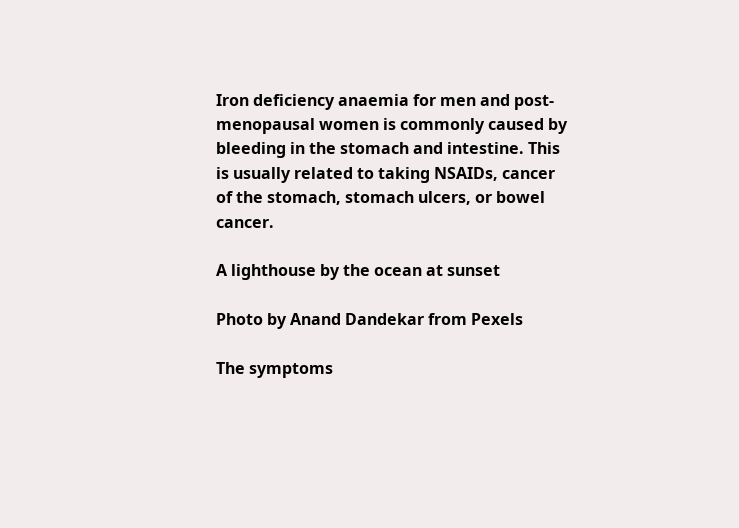Iron deficiency anaemia for men and post-menopausal women is commonly caused by bleeding in the stomach and intestine. This is usually related to taking NSAIDs, cancer of the stomach, stomach ulcers, or bowel cancer.

A lighthouse by the ocean at sunset

Photo by Anand Dandekar from Pexels

The symptoms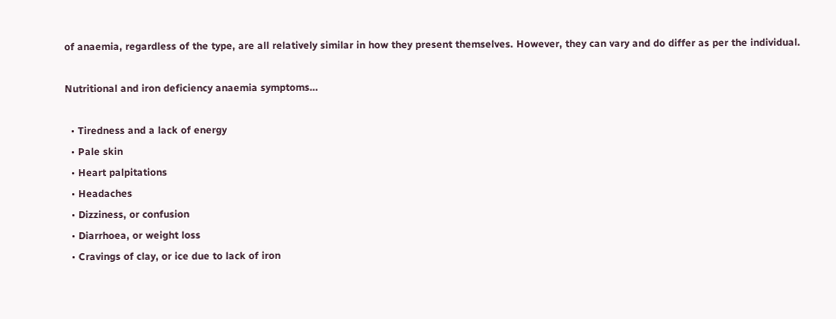of anaemia, regardless of the type, are all relatively similar in how they present themselves. However, they can vary and do differ as per the individual.

Nutritional and iron deficiency anaemia symptoms…

  • Tiredness and a lack of energy
  • Pale skin
  • Heart palpitations
  • Headaches
  • Dizziness, or confusion
  • Diarrhoea, or weight loss
  • Cravings of clay, or ice due to lack of iron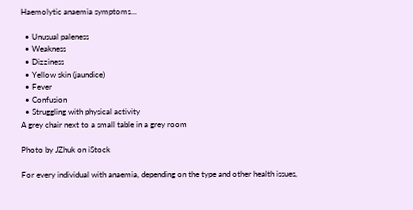Haemolytic anaemia symptoms…

  • Unusual paleness
  • Weakness
  • Dizziness
  • Yellow skin (jaundice)
  • Fever
  • Confusion
  • Struggling with physical activity
A grey chair next to a small table in a grey room

Photo by JZhuk on iStock

For every individual with anaemia, depending on the type and other health issues,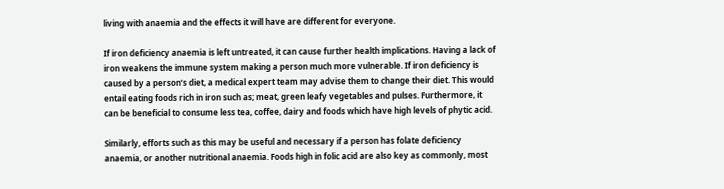living with anaemia and the effects it will have are different for everyone.

If iron deficiency anaemia is left untreated, it can cause further health implications. Having a lack of iron weakens the immune system making a person much more vulnerable. If iron deficiency is caused by a person’s diet, a medical expert team may advise them to change their diet. This would entail eating foods rich in iron such as; meat, green leafy vegetables and pulses. Furthermore, it can be beneficial to consume less tea, coffee, dairy and foods which have high levels of phytic acid.

Similarly, efforts such as this may be useful and necessary if a person has folate deficiency anaemia, or another nutritional anaemia. Foods high in folic acid are also key as commonly, most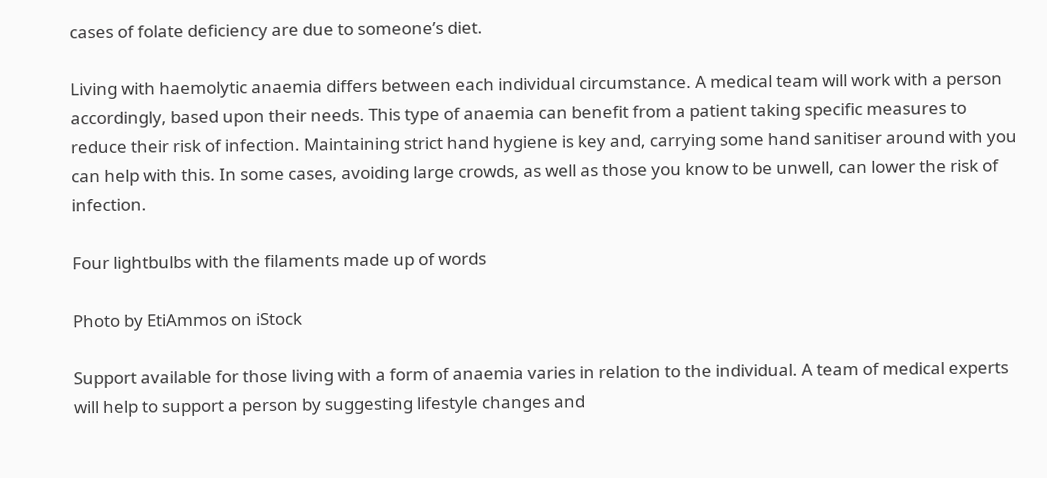cases of folate deficiency are due to someone’s diet.

Living with haemolytic anaemia differs between each individual circumstance. A medical team will work with a person accordingly, based upon their needs. This type of anaemia can benefit from a patient taking specific measures to reduce their risk of infection. Maintaining strict hand hygiene is key and, carrying some hand sanitiser around with you can help with this. In some cases, avoiding large crowds, as well as those you know to be unwell, can lower the risk of infection.

Four lightbulbs with the filaments made up of words

Photo by EtiAmmos on iStock

Support available for those living with a form of anaemia varies in relation to the individual. A team of medical experts will help to support a person by suggesting lifestyle changes and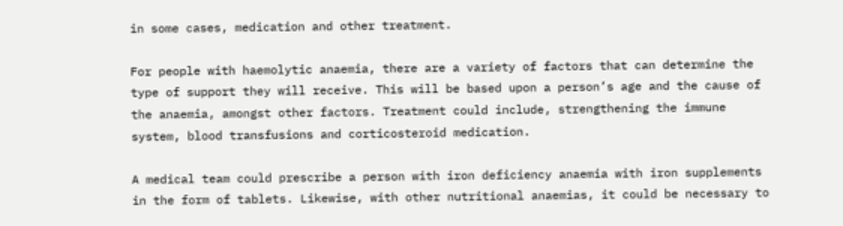in some cases, medication and other treatment.

For people with haemolytic anaemia, there are a variety of factors that can determine the type of support they will receive. This will be based upon a person’s age and the cause of the anaemia, amongst other factors. Treatment could include, strengthening the immune system, blood transfusions and corticosteroid medication.

A medical team could prescribe a person with iron deficiency anaemia with iron supplements in the form of tablets. Likewise, with other nutritional anaemias, it could be necessary to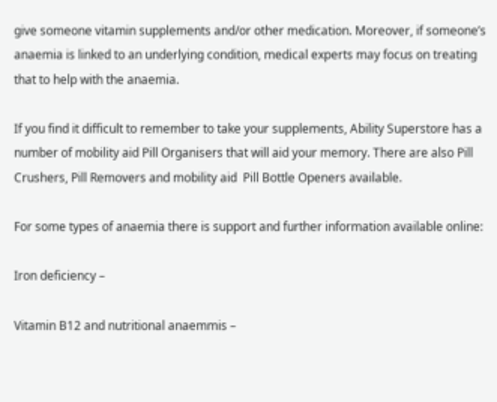give someone vitamin supplements and/or other medication. Moreover, if someone’s anaemia is linked to an underlying condition, medical experts may focus on treating that to help with the anaemia.

If you find it difficult to remember to take your supplements, Ability Superstore has a number of mobility aid Pill Organisers that will aid your memory. There are also Pill Crushers, Pill Removers and mobility aid  Pill Bottle Openers available.

For some types of anaemia there is support and further information available online:

Iron deficiency –

Vitamin B12 and nutritional anaemmis –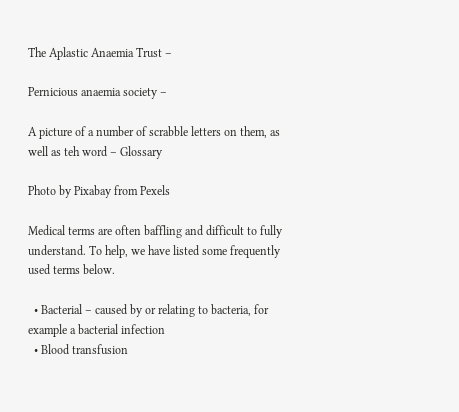The Aplastic Anaemia Trust –

Pernicious anaemia society –

A picture of a number of scrabble letters on them, as well as teh word – Glossary

Photo by Pixabay from Pexels

Medical terms are often baffling and difficult to fully understand. To help, we have listed some frequently used terms below.

  • Bacterial – caused by or relating to bacteria, for example a bacterial infection
  • Blood transfusion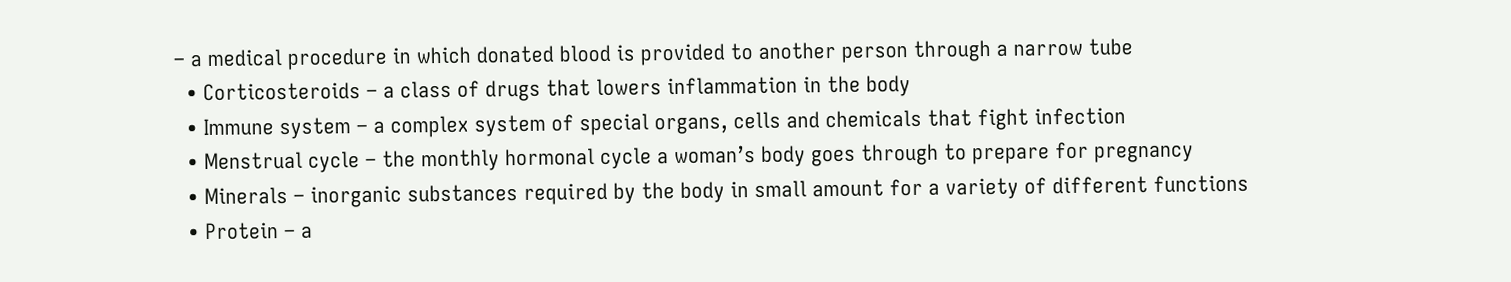– a medical procedure in which donated blood is provided to another person through a narrow tube
  • Corticosteroids – a class of drugs that lowers inflammation in the body
  • Immune system – a complex system of special organs, cells and chemicals that fight infection
  • Menstrual cycle – the monthly hormonal cycle a woman’s body goes through to prepare for pregnancy
  • Minerals – inorganic substances required by the body in small amount for a variety of different functions
  • Protein – a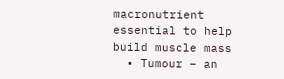macronutrient essential to help build muscle mass
  • Tumour – an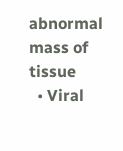abnormal mass of tissue
  • Viral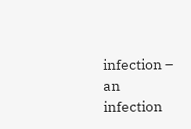infection – an infection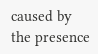caused by the presence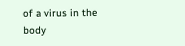of a virus in the body